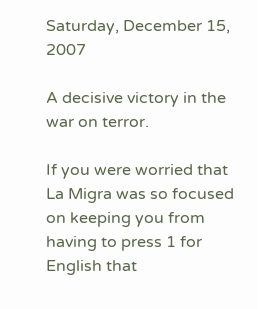Saturday, December 15, 2007

A decisive victory in the war on terror.

If you were worried that La Migra was so focused on keeping you from having to press 1 for English that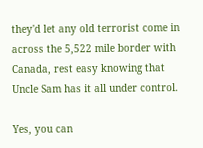they'd let any old terrorist come in across the 5,522 mile border with Canada, rest easy knowing that Uncle Sam has it all under control.

Yes, you can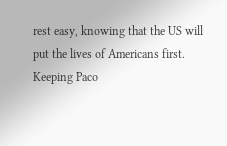rest easy, knowing that the US will put the lives of Americans first. Keeping Paco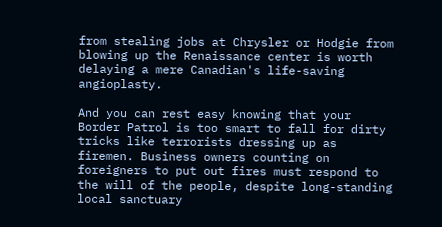from stealing jobs at Chrysler or Hodgie from blowing up the Renaissance center is worth delaying a mere Canadian's life-saving angioplasty.

And you can rest easy knowing that your Border Patrol is too smart to fall for dirty tricks like terrorists dressing up as firemen. Business owners counting on foreigners to put out fires must respond to the will of the people, despite long-standing local sanctuary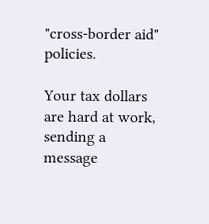"cross-border aid" policies.

Your tax dollars are hard at work, sending a message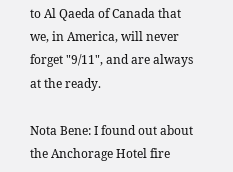to Al Qaeda of Canada that we, in America, will never forget "9/11", and are always at the ready.

Nota Bene: I found out about the Anchorage Hotel fire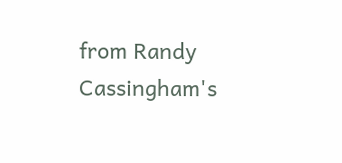from Randy Cassingham's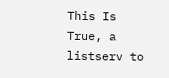This Is True, a listserv to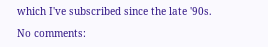which I've subscribed since the late '90s.

No comments: